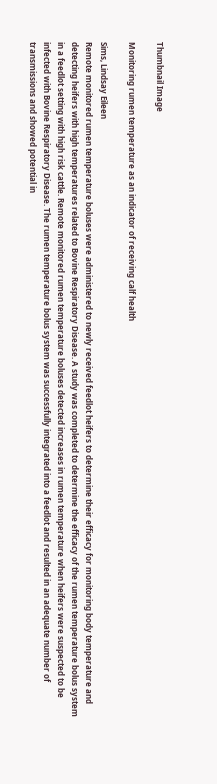Thumbnail Image

Monitoring rumen temperature as an indicator of receiving calf health

Sims, Lindsay Eileen
Remote monitored rumen temperature boluses were administered to newly received feedlot heifers to determine their efficacy for monitoring body temperature and detecting heifers with high temperatures related to Bovine Respiratory Disease. A study was completed to determine the efficacy of the rumen temperature bolus system in a feedlot setting with high risk cattle. Remote monitored rumen temperature boluses detected increases in rumen temperature when heifers were suspected to be infected with Bovine Respiratory Disease. The rumen temperature bolus system was successfully integrated into a feedlot and resulted in an adequate number of transmissions and showed potential in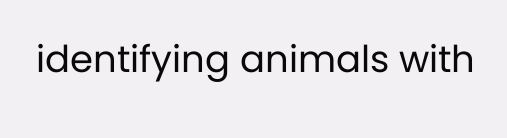identifying animals with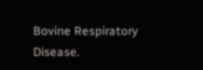Bovine Respiratory Disease.